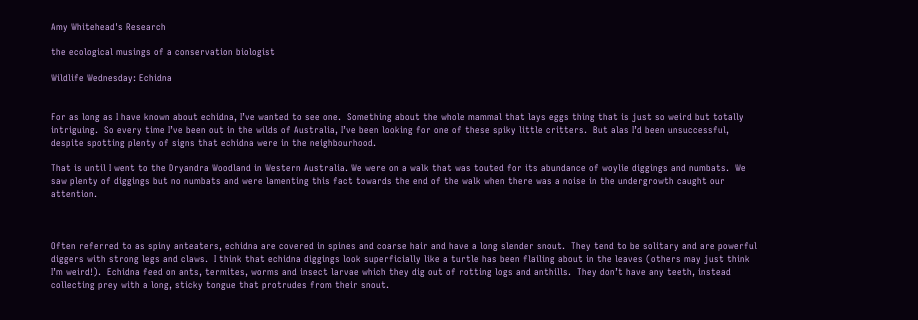Amy Whitehead's Research

the ecological musings of a conservation biologist

Wildlife Wednesday: Echidna


For as long as I have known about echidna, I’ve wanted to see one.  Something about the whole mammal that lays eggs thing that is just so weird but totally intriguing.  So every time I’ve been out in the wilds of Australia, I’ve been looking for one of these spiky little critters.  But alas I’d been unsuccessful, despite spotting plenty of signs that echidna were in the neighbourhood.

That is until I went to the Dryandra Woodland in Western Australia. We were on a walk that was touted for its abundance of woylie diggings and numbats.  We saw plenty of diggings but no numbats and were lamenting this fact towards the end of the walk when there was a noise in the undergrowth caught our attention.



Often referred to as spiny anteaters, echidna are covered in spines and coarse hair and have a long slender snout.  They tend to be solitary and are powerful diggers with strong legs and claws.  I think that echidna diggings look superficially like a turtle has been flailing about in the leaves (others may just think I’m weird!).  Echidna feed on ants, termites, worms and insect larvae which they dig out of rotting logs and anthills.  They don’t have any teeth, instead collecting prey with a long, sticky tongue that protrudes from their snout.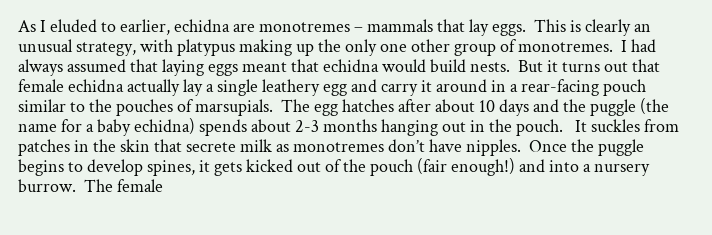As I eluded to earlier, echidna are monotremes – mammals that lay eggs.  This is clearly an unusual strategy, with platypus making up the only one other group of monotremes.  I had always assumed that laying eggs meant that echidna would build nests.  But it turns out that female echidna actually lay a single leathery egg and carry it around in a rear-facing pouch similar to the pouches of marsupials.  The egg hatches after about 10 days and the puggle (the name for a baby echidna) spends about 2-3 months hanging out in the pouch.   It suckles from patches in the skin that secrete milk as monotremes don’t have nipples.  Once the puggle begins to develop spines, it gets kicked out of the pouch (fair enough!) and into a nursery burrow.  The female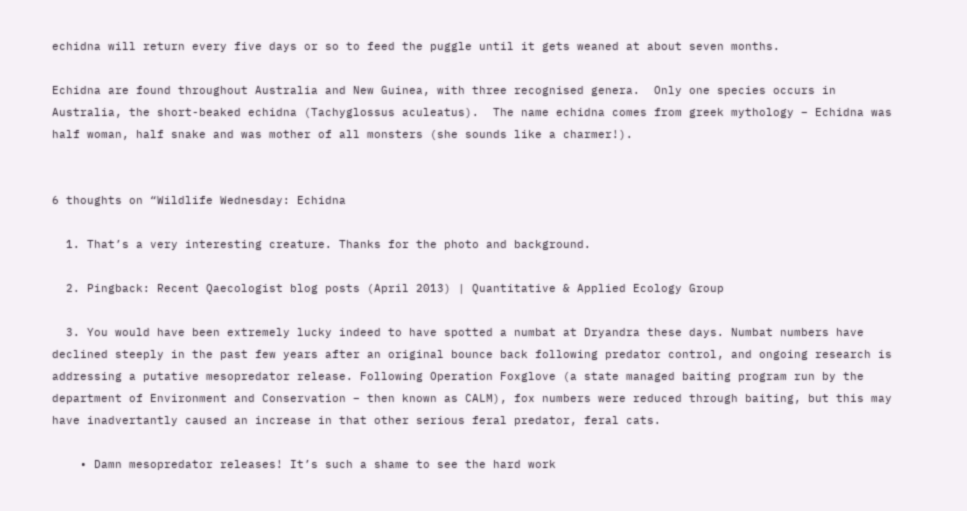echidna will return every five days or so to feed the puggle until it gets weaned at about seven months.

Echidna are found throughout Australia and New Guinea, with three recognised genera.  Only one species occurs in Australia, the short-beaked echidna (Tachyglossus aculeatus).  The name echidna comes from greek mythology – Echidna was half woman, half snake and was mother of all monsters (she sounds like a charmer!).


6 thoughts on “Wildlife Wednesday: Echidna

  1. That’s a very interesting creature. Thanks for the photo and background.

  2. Pingback: Recent Qaecologist blog posts (April 2013) | Quantitative & Applied Ecology Group

  3. You would have been extremely lucky indeed to have spotted a numbat at Dryandra these days. Numbat numbers have declined steeply in the past few years after an original bounce back following predator control, and ongoing research is addressing a putative mesopredator release. Following Operation Foxglove (a state managed baiting program run by the department of Environment and Conservation – then known as CALM), fox numbers were reduced through baiting, but this may have inadvertantly caused an increase in that other serious feral predator, feral cats.

    • Damn mesopredator releases! It’s such a shame to see the hard work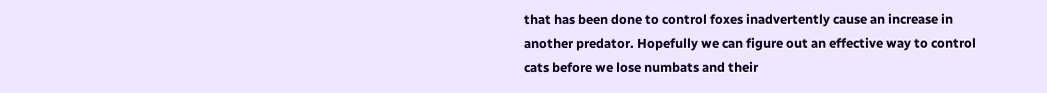that has been done to control foxes inadvertently cause an increase in another predator. Hopefully we can figure out an effective way to control cats before we lose numbats and their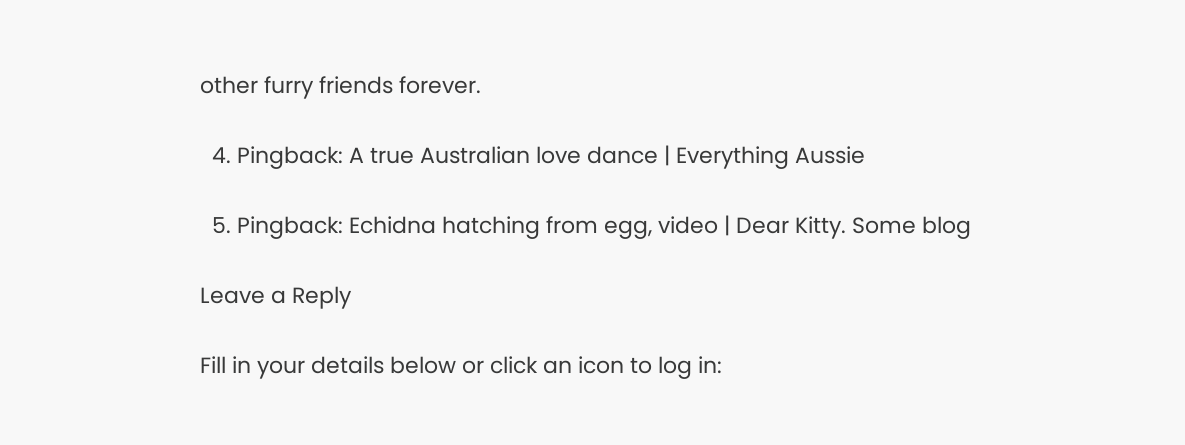other furry friends forever.

  4. Pingback: A true Australian love dance | Everything Aussie

  5. Pingback: Echidna hatching from egg, video | Dear Kitty. Some blog

Leave a Reply

Fill in your details below or click an icon to log in: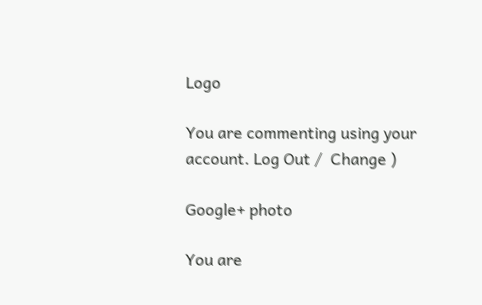Logo

You are commenting using your account. Log Out /  Change )

Google+ photo

You are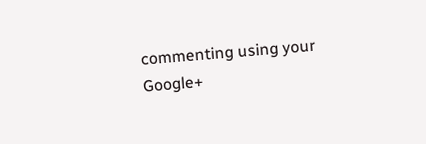commenting using your Google+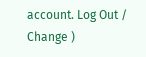account. Log Out /  Change )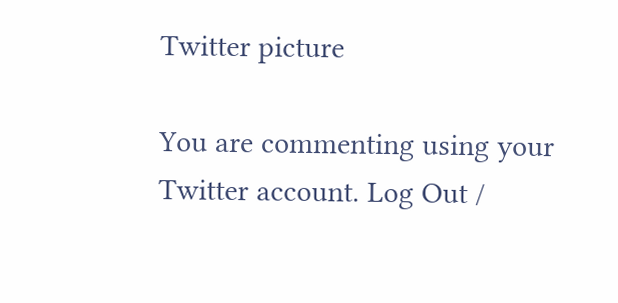Twitter picture

You are commenting using your Twitter account. Log Out /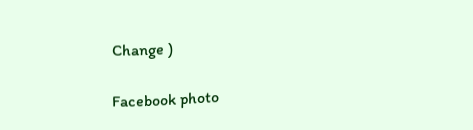Change )

Facebook photo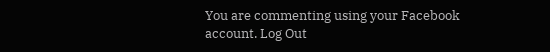You are commenting using your Facebook account. Log Out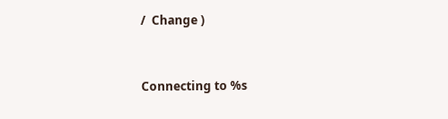/  Change )


Connecting to %s